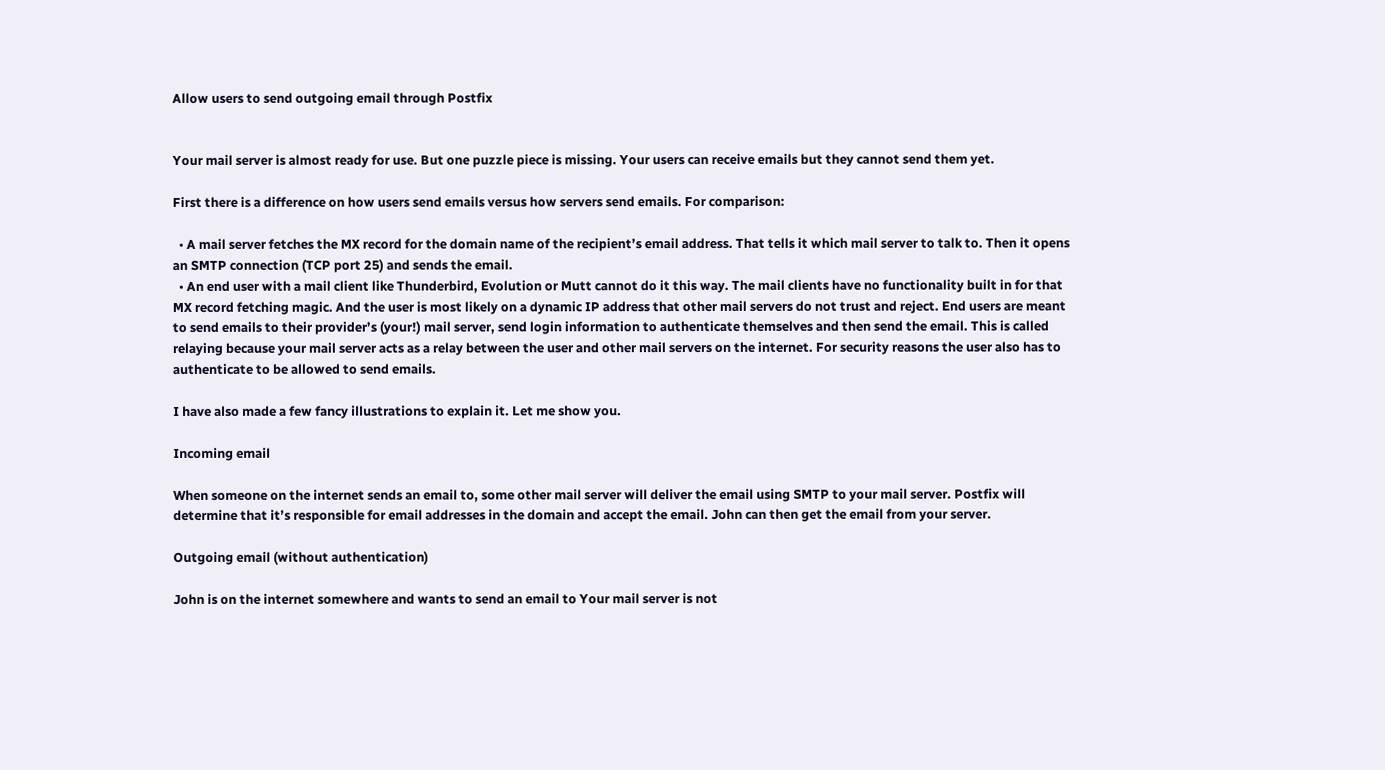Allow users to send outgoing email through Postfix


Your mail server is almost ready for use. But one puzzle piece is missing. Your users can receive emails but they cannot send them yet.

First there is a difference on how users send emails versus how servers send emails. For comparison:

  • A mail server fetches the MX record for the domain name of the recipient’s email address. That tells it which mail server to talk to. Then it opens an SMTP connection (TCP port 25) and sends the email.
  • An end user with a mail client like Thunderbird, Evolution or Mutt cannot do it this way. The mail clients have no functionality built in for that MX record fetching magic. And the user is most likely on a dynamic IP address that other mail servers do not trust and reject. End users are meant to send emails to their provider’s (your!) mail server, send login information to authenticate themselves and then send the email. This is called relaying because your mail server acts as a relay between the user and other mail servers on the internet. For security reasons the user also has to authenticate to be allowed to send emails.

I have also made a few fancy illustrations to explain it. Let me show you.

Incoming email

When someone on the internet sends an email to, some other mail server will deliver the email using SMTP to your mail server. Postfix will determine that it’s responsible for email addresses in the domain and accept the email. John can then get the email from your server.

Outgoing email (without authentication)

John is on the internet somewhere and wants to send an email to Your mail server is not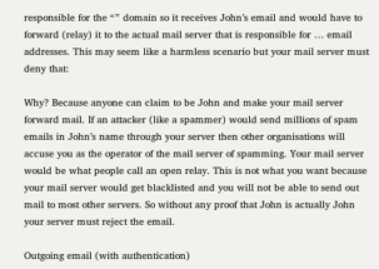responsible for the “” domain so it receives John’s email and would have to forward (relay) it to the actual mail server that is responsible for … email addresses. This may seem like a harmless scenario but your mail server must deny that:

Why? Because anyone can claim to be John and make your mail server forward mail. If an attacker (like a spammer) would send millions of spam emails in John’s name through your server then other organisations will accuse you as the operator of the mail server of spamming. Your mail server would be what people call an open relay. This is not what you want because your mail server would get blacklisted and you will not be able to send out mail to most other servers. So without any proof that John is actually John your server must reject the email.

Outgoing email (with authentication)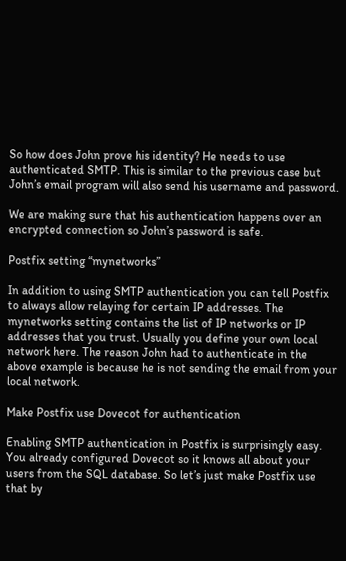So how does John prove his identity? He needs to use authenticated SMTP. This is similar to the previous case but John’s email program will also send his username and password.

We are making sure that his authentication happens over an encrypted connection so John’s password is safe.

Postfix setting “mynetworks”

In addition to using SMTP authentication you can tell Postfix to always allow relaying for certain IP addresses. The mynetworks setting contains the list of IP networks or IP addresses that you trust. Usually you define your own local network here. The reason John had to authenticate in the above example is because he is not sending the email from your local network.

Make Postfix use Dovecot for authentication

Enabling SMTP authentication in Postfix is surprisingly easy. You already configured Dovecot so it knows all about your users from the SQL database. So let’s just make Postfix use that by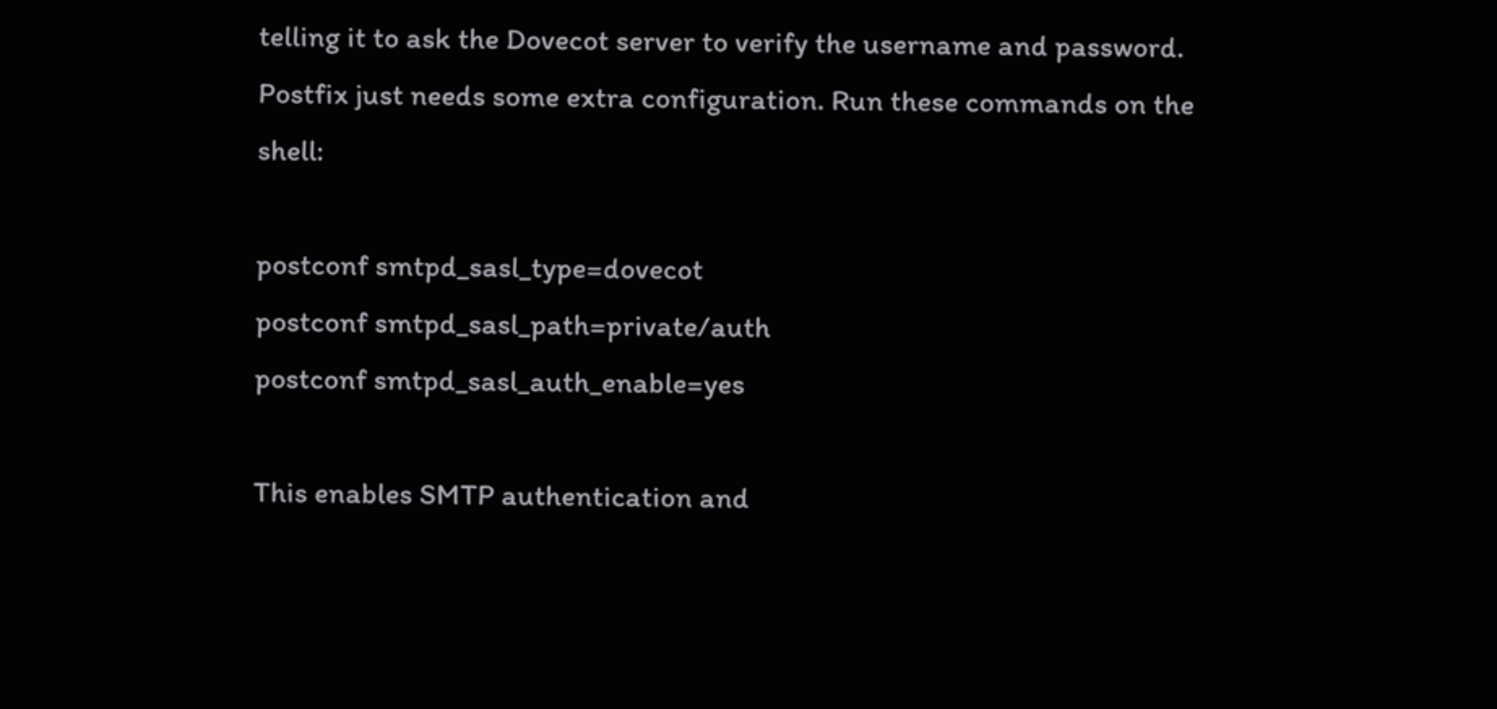telling it to ask the Dovecot server to verify the username and password. Postfix just needs some extra configuration. Run these commands on the shell:

postconf smtpd_sasl_type=dovecot
postconf smtpd_sasl_path=private/auth
postconf smtpd_sasl_auth_enable=yes

This enables SMTP authentication and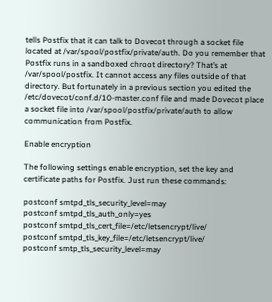tells Postfix that it can talk to Dovecot through a socket file located at /var/spool/postfix/private/auth. Do you remember that Postfix runs in a sandboxed chroot directory? That’s at /var/spool/postfix. It cannot access any files outside of that directory. But fortunately in a previous section you edited the /etc/dovecot/conf.d/10-master.conf file and made Dovecot place a socket file into /var/spool/postfix/private/auth to allow communication from Postfix.

Enable encryption

The following settings enable encryption, set the key and certificate paths for Postfix. Just run these commands:

postconf smtpd_tls_security_level=may
postconf smtpd_tls_auth_only=yes
postconf smtpd_tls_cert_file=/etc/letsencrypt/live/
postconf smtpd_tls_key_file=/etc/letsencrypt/live/
postconf smtp_tls_security_level=may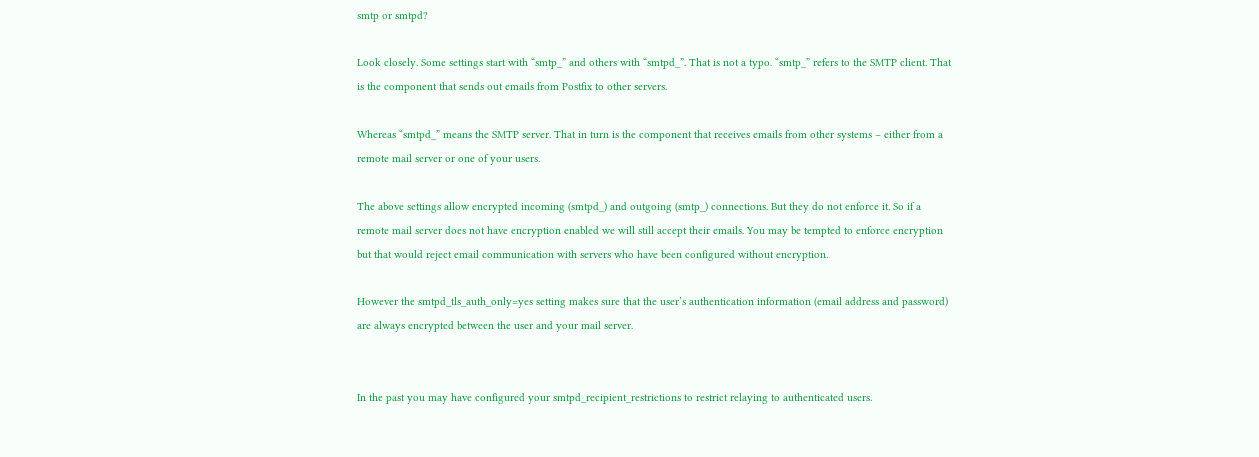smtp or smtpd?

Look closely. Some settings start with “smtp_” and others with “smtpd_”. That is not a typo. “smtp_” refers to the SMTP client. That is the component that sends out emails from Postfix to other servers.

Whereas “smtpd_” means the SMTP server. That in turn is the component that receives emails from other systems – either from a remote mail server or one of your users.

The above settings allow encrypted incoming (smtpd_) and outgoing (smtp_) connections. But they do not enforce it. So if a remote mail server does not have encryption enabled we will still accept their emails. You may be tempted to enforce encryption but that would reject email communication with servers who have been configured without encryption.

However the smtpd_tls_auth_only=yes setting makes sure that the user’s authentication information (email address and password) are always encrypted between the user and your mail server.


In the past you may have configured your smtpd_recipient_restrictions to restrict relaying to authenticated users.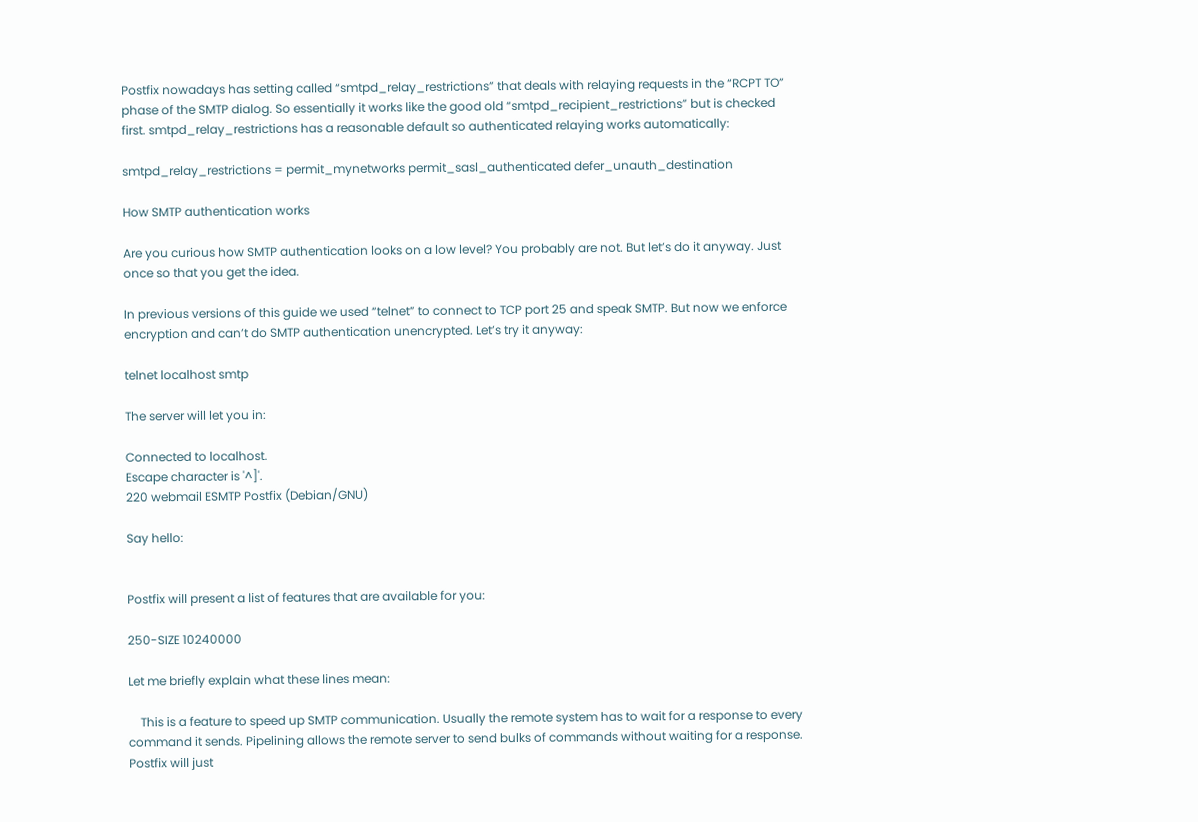Postfix nowadays has setting called “smtpd_relay_restrictions” that deals with relaying requests in the “RCPT TO” phase of the SMTP dialog. So essentially it works like the good old “smtpd_recipient_restrictions” but is checked first. smtpd_relay_restrictions has a reasonable default so authenticated relaying works automatically:

smtpd_relay_restrictions = permit_mynetworks permit_sasl_authenticated defer_unauth_destination

How SMTP authentication works

Are you curious how SMTP authentication looks on a low level? You probably are not. But let’s do it anyway. Just once so that you get the idea.

In previous versions of this guide we used “telnet” to connect to TCP port 25 and speak SMTP. But now we enforce encryption and can’t do SMTP authentication unencrypted. Let’s try it anyway:

telnet localhost smtp

The server will let you in:

Connected to localhost.
Escape character is '^]'.
220 webmail ESMTP Postfix (Debian/GNU)

Say hello:


Postfix will present a list of features that are available for you:

250-SIZE 10240000

Let me briefly explain what these lines mean:

    This is a feature to speed up SMTP communication. Usually the remote system has to wait for a response to every command it sends. Pipelining allows the remote server to send bulks of commands without waiting for a response. Postfix will just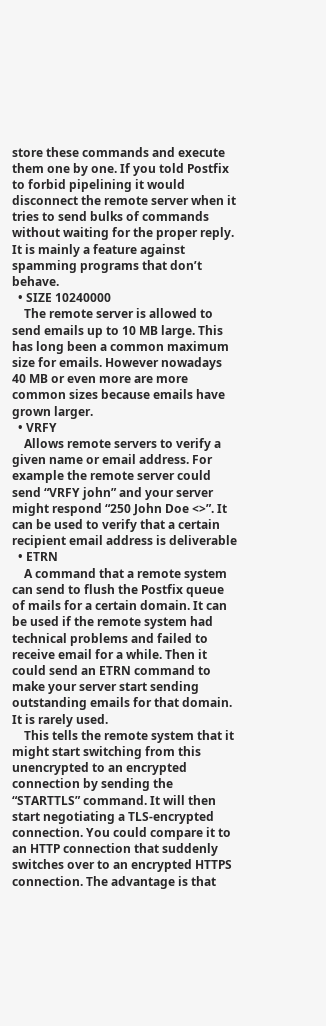store these commands and execute them one by one. If you told Postfix to forbid pipelining it would disconnect the remote server when it tries to send bulks of commands without waiting for the proper reply. It is mainly a feature against spamming programs that don’t behave.
  • SIZE 10240000
    The remote server is allowed to send emails up to 10 MB large. This has long been a common maximum size for emails. However nowadays 40 MB or even more are more common sizes because emails have grown larger.
  • VRFY
    Allows remote servers to verify a given name or email address. For example the remote server could send “VRFY john” and your server might respond “250 John Doe <>”. It can be used to verify that a certain recipient email address is deliverable
  • ETRN
    A command that a remote system can send to flush the Postfix queue of mails for a certain domain. It can be used if the remote system had technical problems and failed to receive email for a while. Then it could send an ETRN command to make your server start sending outstanding emails for that domain. It is rarely used.
    This tells the remote system that it might start switching from this unencrypted to an encrypted connection by sending the “STARTTLS” command. It will then start negotiating a TLS-encrypted connection. You could compare it to an HTTP connection that suddenly switches over to an encrypted HTTPS connection. The advantage is that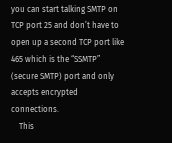you can start talking SMTP on TCP port 25 and don’t have to open up a second TCP port like 465 which is the “SSMTP” (secure SMTP) port and only accepts encrypted connections.
    This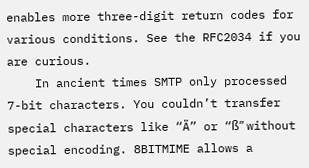enables more three-digit return codes for various conditions. See the RFC2034 if you are curious.
    In ancient times SMTP only processed 7-bit characters. You couldn’t transfer special characters like “Ä” or “ß” without special encoding. 8BITMIME allows a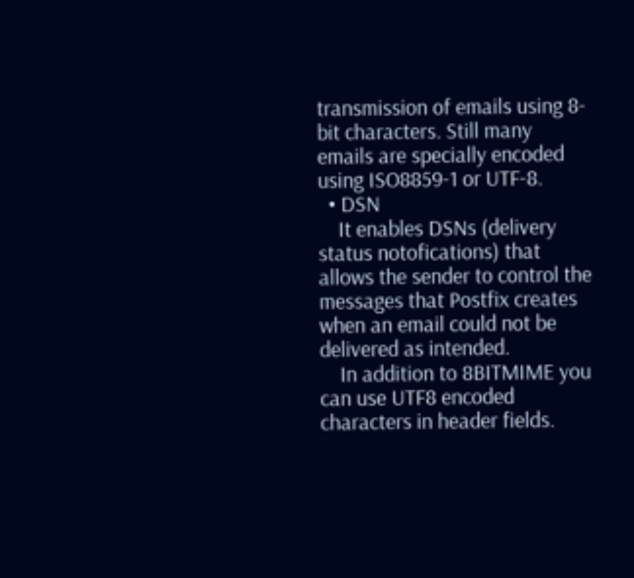transmission of emails using 8-bit characters. Still many emails are specially encoded using ISO8859-1 or UTF-8.
  • DSN
    It enables DSNs (delivery status notofications) that allows the sender to control the messages that Postfix creates when an email could not be delivered as intended.
    In addition to 8BITMIME you can use UTF8 encoded characters in header fields.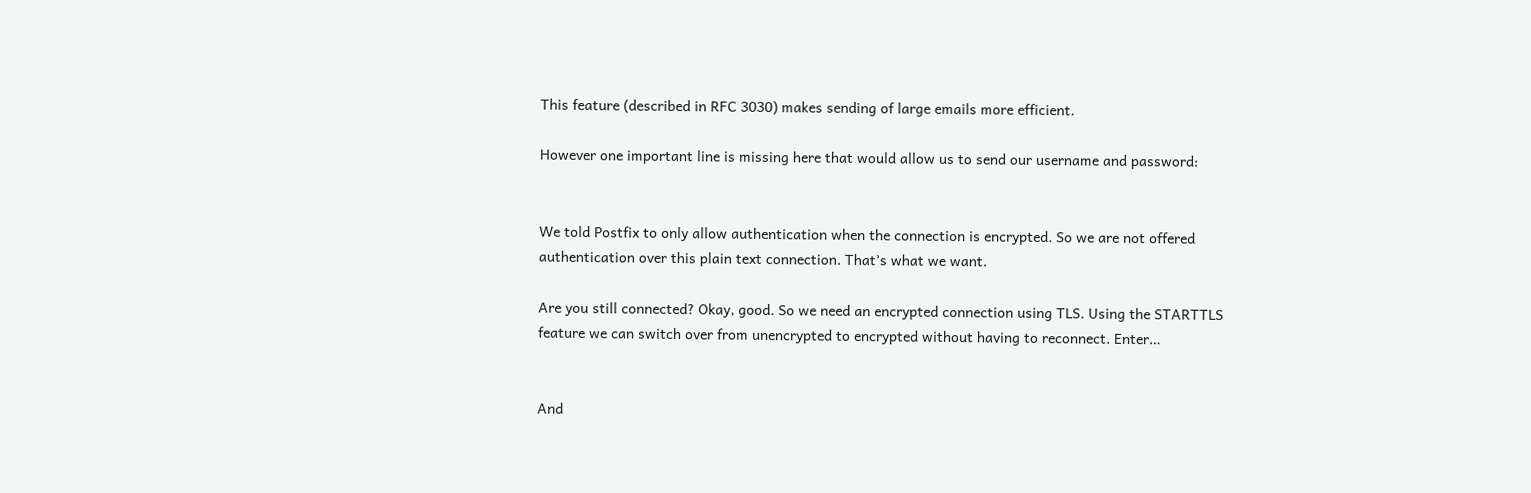This feature (described in RFC 3030) makes sending of large emails more efficient.

However one important line is missing here that would allow us to send our username and password:


We told Postfix to only allow authentication when the connection is encrypted. So we are not offered authentication over this plain text connection. That’s what we want.

Are you still connected? Okay, good. So we need an encrypted connection using TLS. Using the STARTTLS feature we can switch over from unencrypted to encrypted without having to reconnect. Enter…


And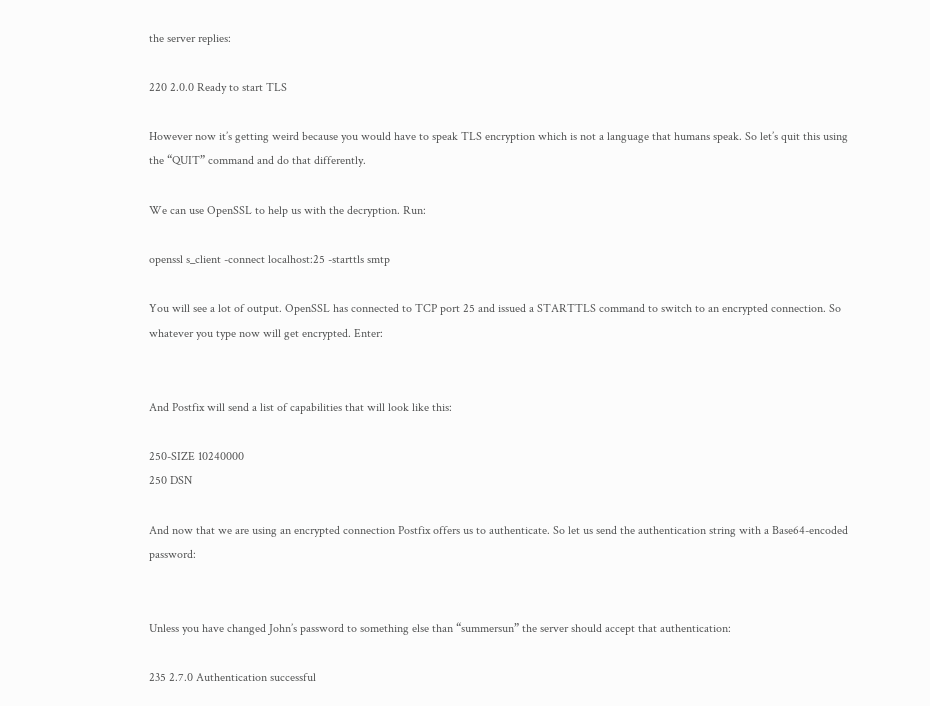the server replies:

220 2.0.0 Ready to start TLS

However now it’s getting weird because you would have to speak TLS encryption which is not a language that humans speak. So let’s quit this using the “QUIT” command and do that differently.

We can use OpenSSL to help us with the decryption. Run:

openssl s_client -connect localhost:25 -starttls smtp

You will see a lot of output. OpenSSL has connected to TCP port 25 and issued a STARTTLS command to switch to an encrypted connection. So whatever you type now will get encrypted. Enter:


And Postfix will send a list of capabilities that will look like this:

250-SIZE 10240000
250 DSN

And now that we are using an encrypted connection Postfix offers us to authenticate. So let us send the authentication string with a Base64-encoded password:


Unless you have changed John’s password to something else than “summersun” the server should accept that authentication:

235 2.7.0 Authentication successful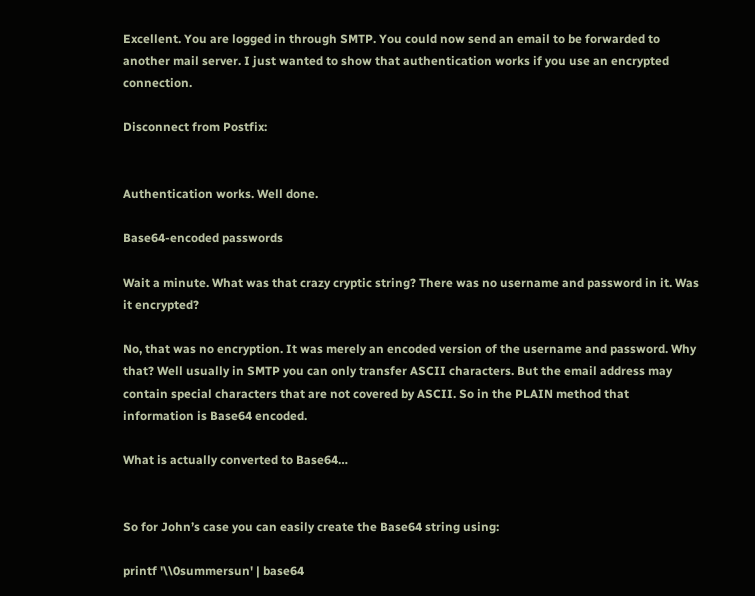Excellent. You are logged in through SMTP. You could now send an email to be forwarded to another mail server. I just wanted to show that authentication works if you use an encrypted connection.

Disconnect from Postfix:


Authentication works. Well done.

Base64-encoded passwords

Wait a minute. What was that crazy cryptic string? There was no username and password in it. Was it encrypted?

No, that was no encryption. It was merely an encoded version of the username and password. Why that? Well usually in SMTP you can only transfer ASCII characters. But the email address may contain special characters that are not covered by ASCII. So in the PLAIN method that information is Base64 encoded.

What is actually converted to Base64…


So for John’s case you can easily create the Base64 string using:

printf '\\0summersun' | base64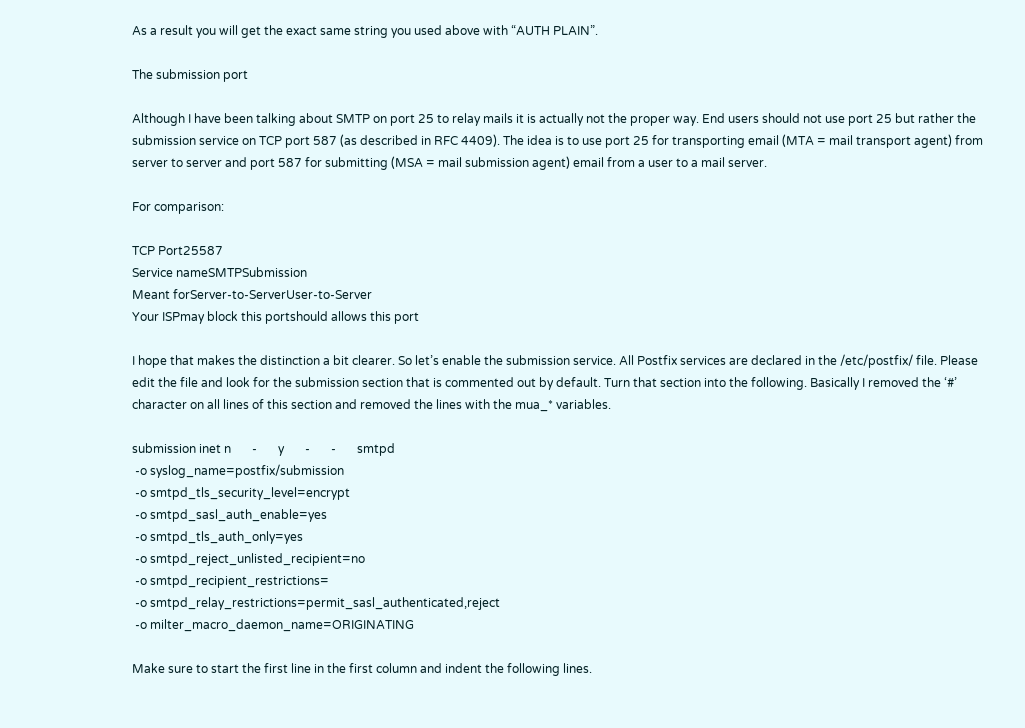As a result you will get the exact same string you used above with “AUTH PLAIN”.

The submission port

Although I have been talking about SMTP on port 25 to relay mails it is actually not the proper way. End users should not use port 25 but rather the submission service on TCP port 587 (as described in RFC 4409). The idea is to use port 25 for transporting email (MTA = mail transport agent) from server to server and port 587 for submitting (MSA = mail submission agent) email from a user to a mail server.

For comparison:

TCP Port25587
Service nameSMTPSubmission
Meant forServer-to-ServerUser-to-Server
Your ISPmay block this portshould allows this port

I hope that makes the distinction a bit clearer. So let’s enable the submission service. All Postfix services are declared in the /etc/postfix/ file. Please edit the file and look for the submission section that is commented out by default. Turn that section into the following. Basically I removed the ‘#’ character on all lines of this section and removed the lines with the mua_* variables.

submission inet n       -       y       -       -       smtpd
 -o syslog_name=postfix/submission
 -o smtpd_tls_security_level=encrypt
 -o smtpd_sasl_auth_enable=yes
 -o smtpd_tls_auth_only=yes
 -o smtpd_reject_unlisted_recipient=no
 -o smtpd_recipient_restrictions=
 -o smtpd_relay_restrictions=permit_sasl_authenticated,reject
 -o milter_macro_daemon_name=ORIGINATING

Make sure to start the first line in the first column and indent the following lines.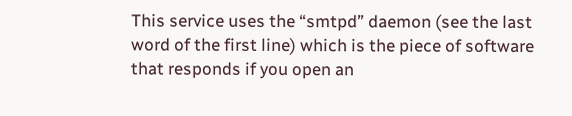This service uses the “smtpd” daemon (see the last word of the first line) which is the piece of software that responds if you open an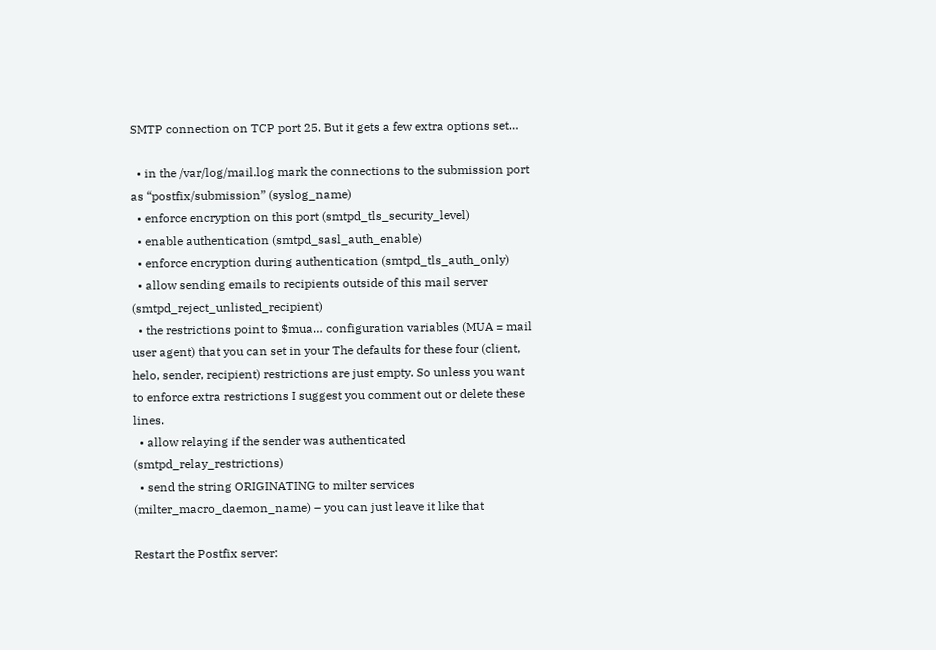SMTP connection on TCP port 25. But it gets a few extra options set…

  • in the /var/log/mail.log mark the connections to the submission port as “postfix/submission” (syslog_name)
  • enforce encryption on this port (smtpd_tls_security_level)
  • enable authentication (smtpd_sasl_auth_enable)
  • enforce encryption during authentication (smtpd_tls_auth_only)
  • allow sending emails to recipients outside of this mail server (smtpd_reject_unlisted_recipient)
  • the restrictions point to $mua… configuration variables (MUA = mail user agent) that you can set in your The defaults for these four (client, helo, sender, recipient) restrictions are just empty. So unless you want to enforce extra restrictions I suggest you comment out or delete these lines.
  • allow relaying if the sender was authenticated (smtpd_relay_restrictions)
  • send the string ORIGINATING to milter services (milter_macro_daemon_name) – you can just leave it like that

Restart the Postfix server: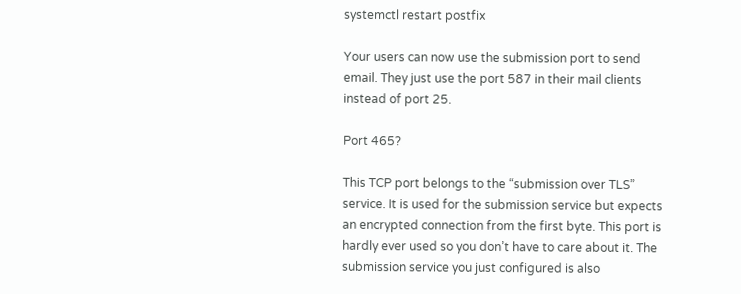systemctl restart postfix

Your users can now use the submission port to send email. They just use the port 587 in their mail clients instead of port 25.

Port 465?

This TCP port belongs to the “submission over TLS” service. It is used for the submission service but expects an encrypted connection from the first byte. This port is hardly ever used so you don’t have to care about it. The submission service you just configured is also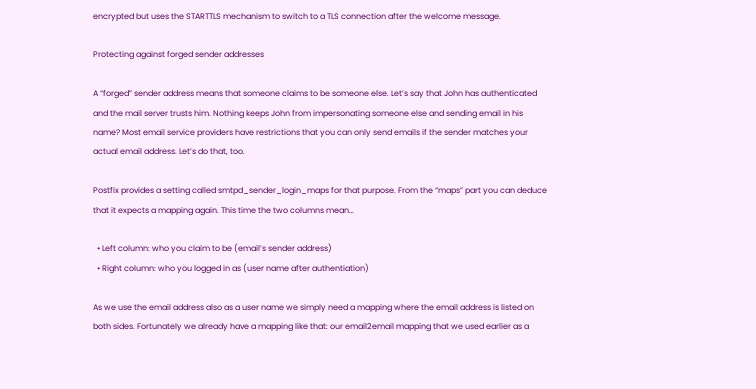encrypted but uses the STARTTLS mechanism to switch to a TLS connection after the welcome message.

Protecting against forged sender addresses

A “forged” sender address means that someone claims to be someone else. Let’s say that John has authenticated and the mail server trusts him. Nothing keeps John from impersonating someone else and sending email in his name? Most email service providers have restrictions that you can only send emails if the sender matches your actual email address. Let’s do that, too.

Postfix provides a setting called smtpd_sender_login_maps for that purpose. From the “maps” part you can deduce that it expects a mapping again. This time the two columns mean…

  • Left column: who you claim to be (email’s sender address)
  • Right column: who you logged in as (user name after authentiation)

As we use the email address also as a user name we simply need a mapping where the email address is listed on both sides. Fortunately we already have a mapping like that: our email2email mapping that we used earlier as a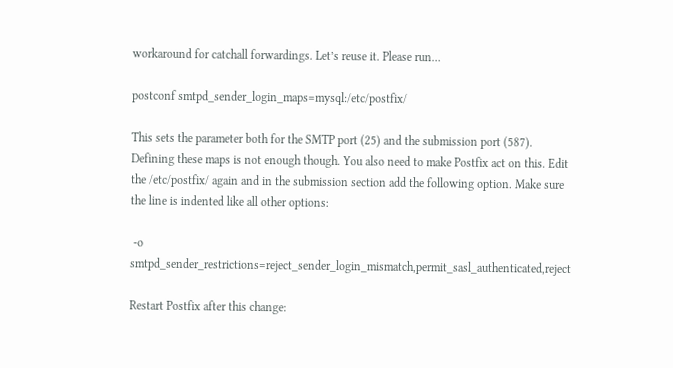workaround for catchall forwardings. Let’s reuse it. Please run…

postconf smtpd_sender_login_maps=mysql:/etc/postfix/

This sets the parameter both for the SMTP port (25) and the submission port (587). Defining these maps is not enough though. You also need to make Postfix act on this. Edit the /etc/postfix/ again and in the submission section add the following option. Make sure the line is indented like all other options:

 -o smtpd_sender_restrictions=reject_sender_login_mismatch,permit_sasl_authenticated,reject

Restart Postfix after this change: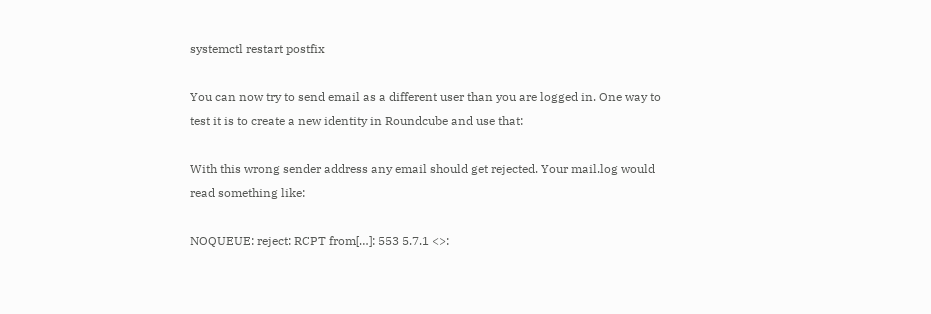systemctl restart postfix

You can now try to send email as a different user than you are logged in. One way to test it is to create a new identity in Roundcube and use that:

With this wrong sender address any email should get rejected. Your mail.log would read something like:

NOQUEUE: reject: RCPT from[…]: 553 5.7.1 <>: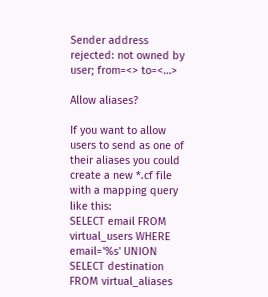Sender address rejected: not owned by user; from=<> to=<…>

Allow aliases?

If you want to allow users to send as one of their aliases you could create a new *.cf file with a mapping query like this:
SELECT email FROM virtual_users WHERE email='%s' UNION SELECT destination FROM virtual_aliases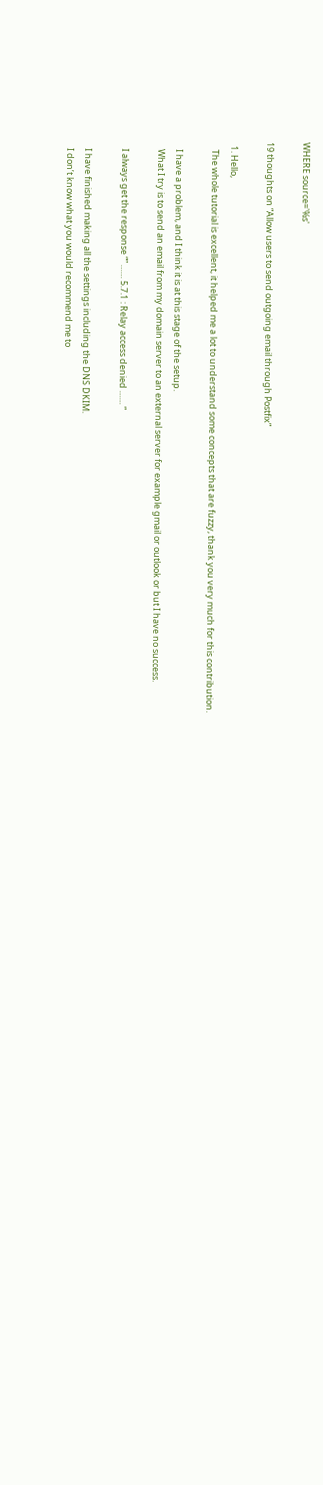WHERE source='%s'

19 thoughts on “Allow users to send outgoing email through Postfix”

  1. Hello,
    The whole tutorial is excellent, it helped me a lot to understand some concepts that are fuzzy, thank you very much for this contribution.

    I have a problem, and I think it is at this stage of the setup.
    What I try is to send an email from my domain server to an external server for example gmail or outlook or but I have no success.

    I always get the response “” …… 5.7.1 : Relay access denied …… ”

    I have finished making all the settings including the DNS DKIM.
    I don’t know what you would recommend me to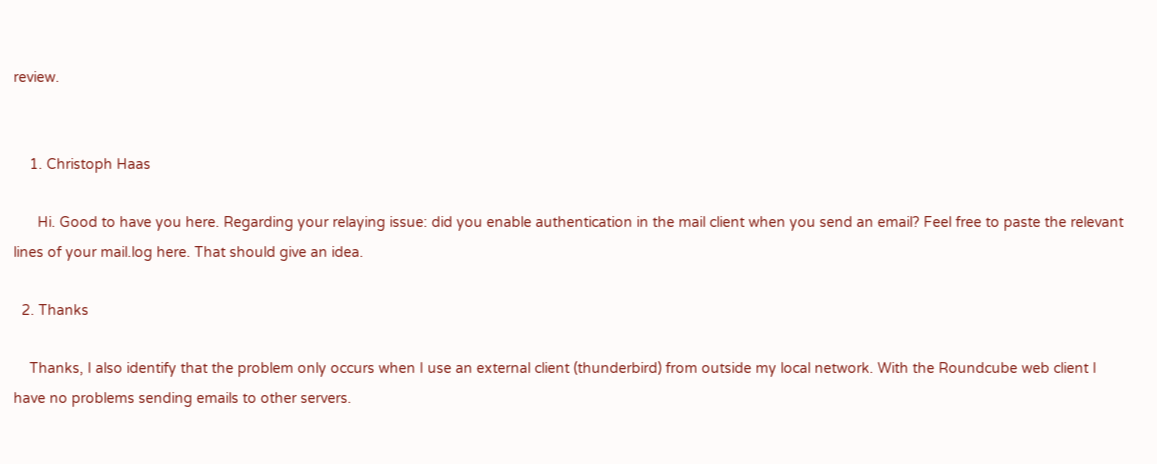review.


    1. Christoph Haas

      Hi. Good to have you here. Regarding your relaying issue: did you enable authentication in the mail client when you send an email? Feel free to paste the relevant lines of your mail.log here. That should give an idea.

  2. Thanks

    Thanks, I also identify that the problem only occurs when I use an external client (thunderbird) from outside my local network. With the Roundcube web client I have no problems sending emails to other servers.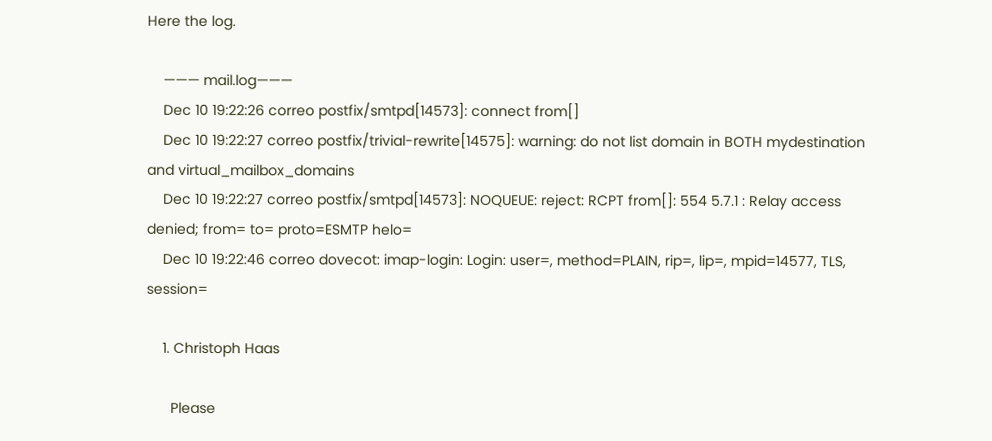Here the log.

    ——— mail.log———
    Dec 10 19:22:26 correo postfix/smtpd[14573]: connect from[]
    Dec 10 19:22:27 correo postfix/trivial-rewrite[14575]: warning: do not list domain in BOTH mydestination and virtual_mailbox_domains
    Dec 10 19:22:27 correo postfix/smtpd[14573]: NOQUEUE: reject: RCPT from[]: 554 5.7.1 : Relay access denied; from= to= proto=ESMTP helo=
    Dec 10 19:22:46 correo dovecot: imap-login: Login: user=, method=PLAIN, rip=, lip=, mpid=14577, TLS, session=

    1. Christoph Haas

      Please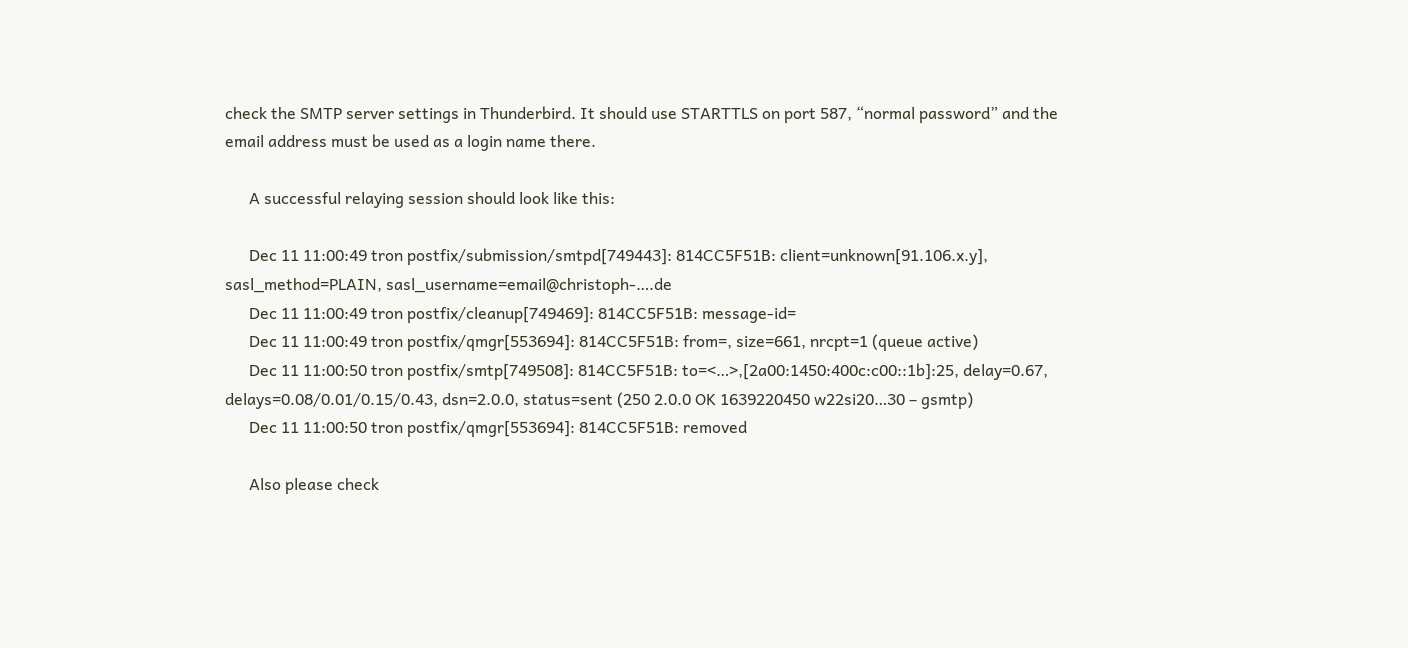check the SMTP server settings in Thunderbird. It should use STARTTLS on port 587, “normal password” and the email address must be used as a login name there.

      A successful relaying session should look like this:

      Dec 11 11:00:49 tron postfix/submission/smtpd[749443]: 814CC5F51B: client=unknown[91.106.x.y], sasl_method=PLAIN, sasl_username=email@christoph-….de
      Dec 11 11:00:49 tron postfix/cleanup[749469]: 814CC5F51B: message-id=
      Dec 11 11:00:49 tron postfix/qmgr[553694]: 814CC5F51B: from=, size=661, nrcpt=1 (queue active)
      Dec 11 11:00:50 tron postfix/smtp[749508]: 814CC5F51B: to=<…>,[2a00:1450:400c:c00::1b]:25, delay=0.67, delays=0.08/0.01/0.15/0.43, dsn=2.0.0, status=sent (250 2.0.0 OK 1639220450 w22si20…30 – gsmtp)
      Dec 11 11:00:50 tron postfix/qmgr[553694]: 814CC5F51B: removed

      Also please check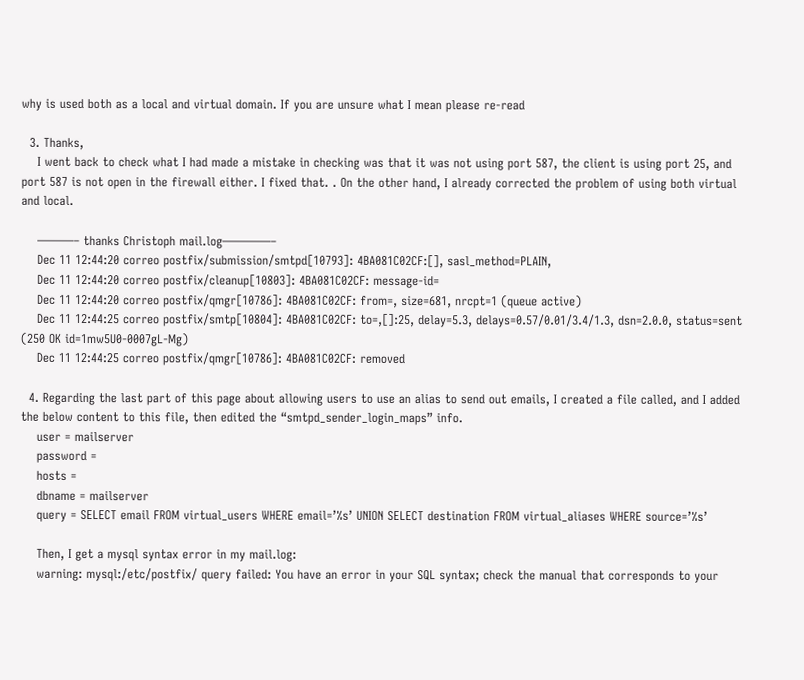why is used both as a local and virtual domain. If you are unsure what I mean please re-read

  3. Thanks,
    I went back to check what I had made a mistake in checking was that it was not using port 587, the client is using port 25, and port 587 is not open in the firewall either. I fixed that. . On the other hand, I already corrected the problem of using both virtual and local.

    ———– thanks Christoph mail.log————–
    Dec 11 12:44:20 correo postfix/submission/smtpd[10793]: 4BA081C02CF:[], sasl_method=PLAIN,
    Dec 11 12:44:20 correo postfix/cleanup[10803]: 4BA081C02CF: message-id=
    Dec 11 12:44:20 correo postfix/qmgr[10786]: 4BA081C02CF: from=, size=681, nrcpt=1 (queue active)
    Dec 11 12:44:25 correo postfix/smtp[10804]: 4BA081C02CF: to=,[]:25, delay=5.3, delays=0.57/0.01/3.4/1.3, dsn=2.0.0, status=sent (250 OK id=1mw5U0-0007gL-Mg)
    Dec 11 12:44:25 correo postfix/qmgr[10786]: 4BA081C02CF: removed

  4. Regarding the last part of this page about allowing users to use an alias to send out emails, I created a file called, and I added the below content to this file, then edited the “smtpd_sender_login_maps” info.
    user = mailserver
    password =
    hosts =
    dbname = mailserver
    query = SELECT email FROM virtual_users WHERE email=’%s’ UNION SELECT destination FROM virtual_aliases WHERE source=’%s’

    Then, I get a mysql syntax error in my mail.log:
    warning: mysql:/etc/postfix/ query failed: You have an error in your SQL syntax; check the manual that corresponds to your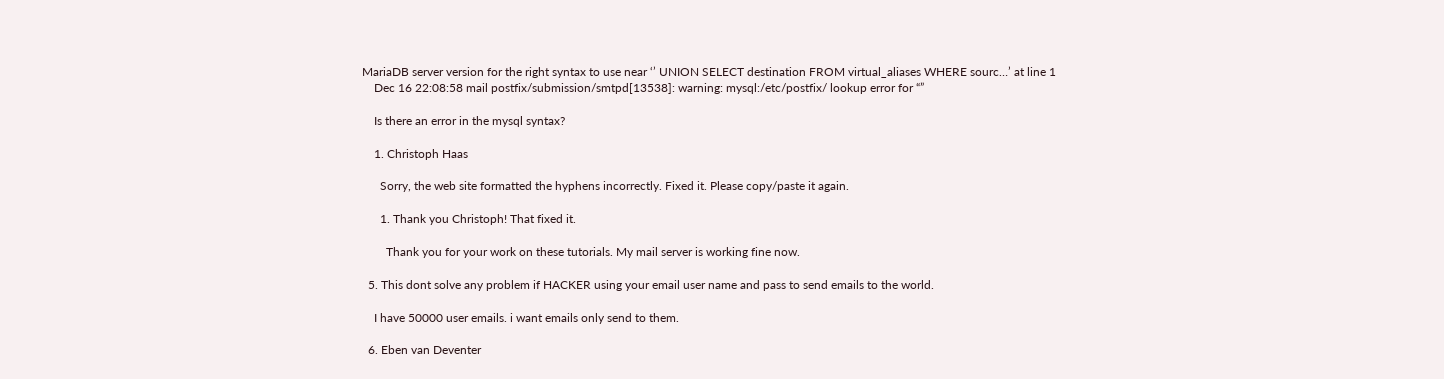MariaDB server version for the right syntax to use near ‘’ UNION SELECT destination FROM virtual_aliases WHERE sourc…’ at line 1
    Dec 16 22:08:58 mail postfix/submission/smtpd[13538]: warning: mysql:/etc/postfix/ lookup error for “”

    Is there an error in the mysql syntax?

    1. Christoph Haas

      Sorry, the web site formatted the hyphens incorrectly. Fixed it. Please copy/paste it again.

      1. Thank you Christoph! That fixed it.

        Thank you for your work on these tutorials. My mail server is working fine now.

  5. This dont solve any problem if HACKER using your email user name and pass to send emails to the world.

    I have 50000 user emails. i want emails only send to them.

  6. Eben van Deventer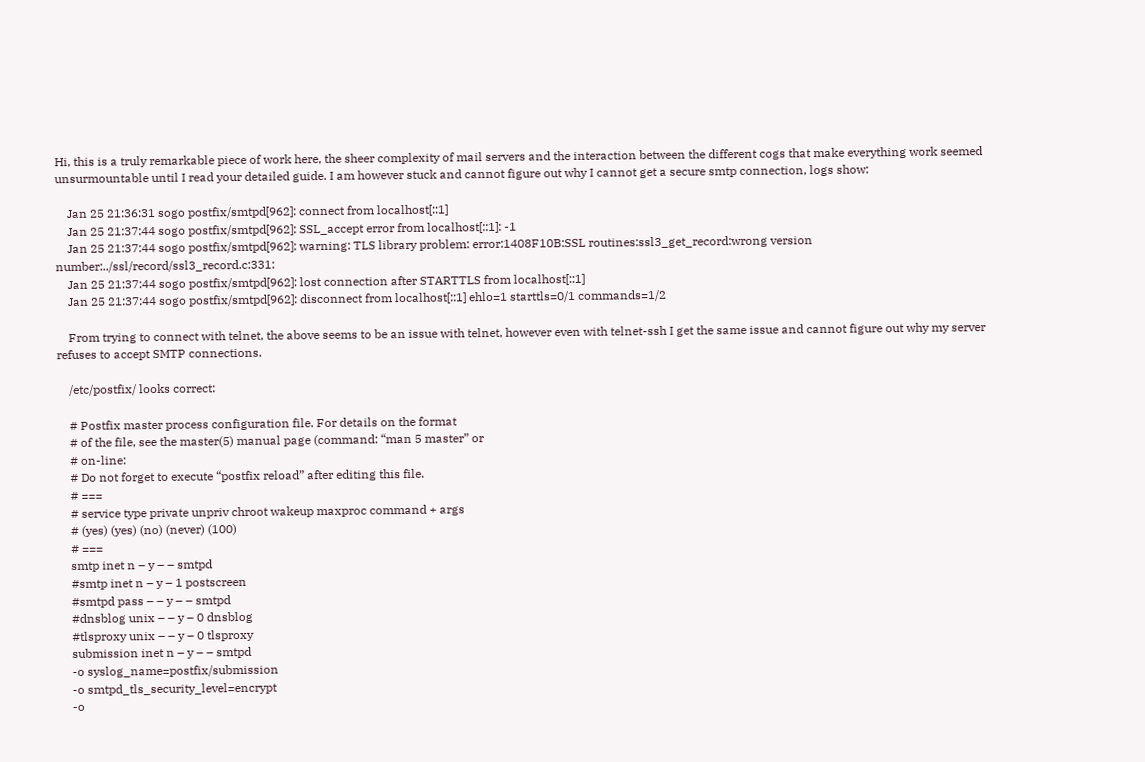Hi, this is a truly remarkable piece of work here, the sheer complexity of mail servers and the interaction between the different cogs that make everything work seemed unsurmountable until I read your detailed guide. I am however stuck and cannot figure out why I cannot get a secure smtp connection, logs show:

    Jan 25 21:36:31 sogo postfix/smtpd[962]: connect from localhost[::1]
    Jan 25 21:37:44 sogo postfix/smtpd[962]: SSL_accept error from localhost[::1]: -1
    Jan 25 21:37:44 sogo postfix/smtpd[962]: warning: TLS library problem: error:1408F10B:SSL routines:ssl3_get_record:wrong version number:../ssl/record/ssl3_record.c:331:
    Jan 25 21:37:44 sogo postfix/smtpd[962]: lost connection after STARTTLS from localhost[::1]
    Jan 25 21:37:44 sogo postfix/smtpd[962]: disconnect from localhost[::1] ehlo=1 starttls=0/1 commands=1/2

    From trying to connect with telnet, the above seems to be an issue with telnet, however even with telnet-ssh I get the same issue and cannot figure out why my server refuses to accept SMTP connections.

    /etc/postfix/ looks correct:

    # Postfix master process configuration file. For details on the format
    # of the file, see the master(5) manual page (command: “man 5 master” or
    # on-line:
    # Do not forget to execute “postfix reload” after editing this file.
    # ===
    # service type private unpriv chroot wakeup maxproc command + args
    # (yes) (yes) (no) (never) (100)
    # ===
    smtp inet n – y – – smtpd
    #smtp inet n – y – 1 postscreen
    #smtpd pass – – y – – smtpd
    #dnsblog unix – – y – 0 dnsblog
    #tlsproxy unix – – y – 0 tlsproxy
    submission inet n – y – – smtpd
    -o syslog_name=postfix/submission
    -o smtpd_tls_security_level=encrypt
    -o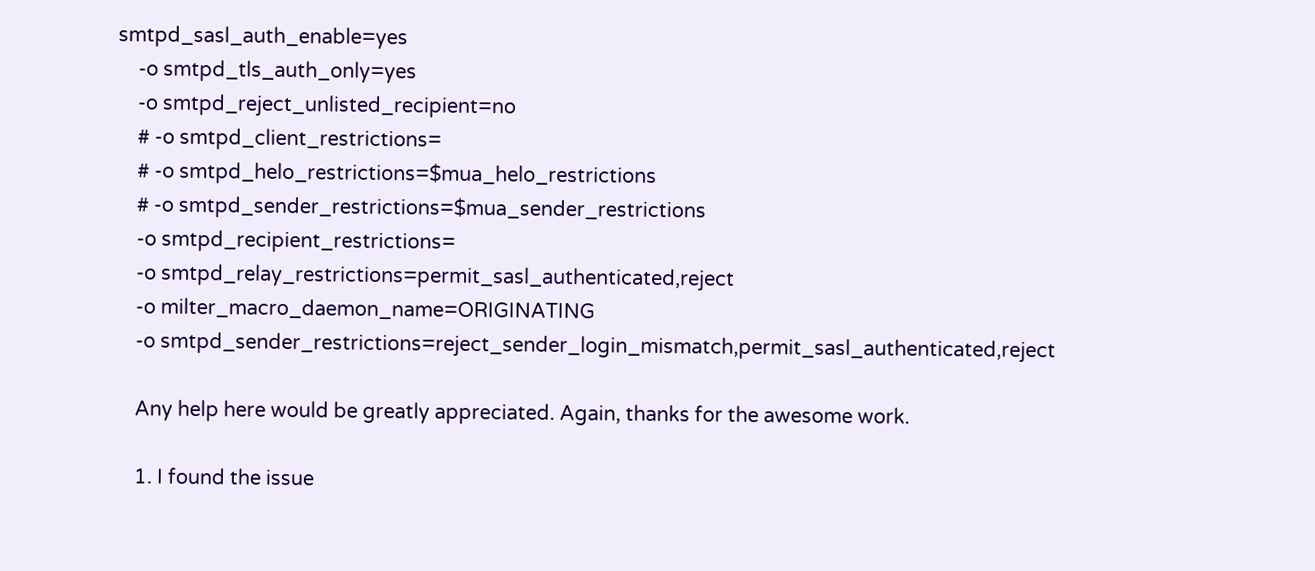smtpd_sasl_auth_enable=yes
    -o smtpd_tls_auth_only=yes
    -o smtpd_reject_unlisted_recipient=no
    # -o smtpd_client_restrictions=
    # -o smtpd_helo_restrictions=$mua_helo_restrictions
    # -o smtpd_sender_restrictions=$mua_sender_restrictions
    -o smtpd_recipient_restrictions=
    -o smtpd_relay_restrictions=permit_sasl_authenticated,reject
    -o milter_macro_daemon_name=ORIGINATING
    -o smtpd_sender_restrictions=reject_sender_login_mismatch,permit_sasl_authenticated,reject

    Any help here would be greatly appreciated. Again, thanks for the awesome work.

    1. I found the issue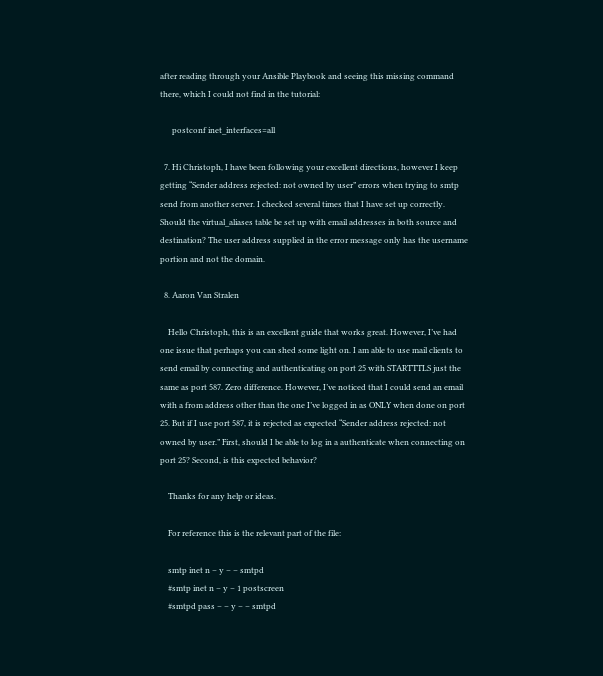after reading through your Ansible Playbook and seeing this missing command there, which I could not find in the tutorial:

      postconf inet_interfaces=all

  7. Hi Christoph, I have been following your excellent directions, however I keep getting “Sender address rejected: not owned by user” errors when trying to smtp send from another server. I checked several times that I have set up correctly. Should the virtual_aliases table be set up with email addresses in both source and destination? The user address supplied in the error message only has the username portion and not the domain.

  8. Aaron Van Stralen

    Hello Christoph, this is an excellent guide that works great. However, I’ve had one issue that perhaps you can shed some light on. I am able to use mail clients to send email by connecting and authenticating on port 25 with STARTTTLS just the same as port 587. Zero difference. However, I’ve noticed that I could send an email with a from address other than the one I’ve logged in as ONLY when done on port 25. But if I use port 587, it is rejected as expected “Sender address rejected: not owned by user.” First, should I be able to log in a authenticate when connecting on port 25? Second, is this expected behavior?

    Thanks for any help or ideas.

    For reference this is the relevant part of the file:

    smtp inet n – y – – smtpd
    #smtp inet n – y – 1 postscreen
    #smtpd pass – – y – – smtpd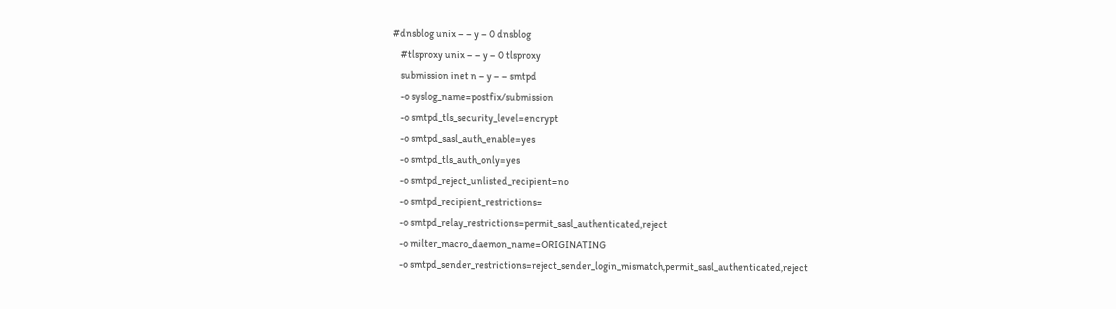#dnsblog unix – – y – 0 dnsblog
    #tlsproxy unix – – y – 0 tlsproxy
    submission inet n – y – – smtpd
    -o syslog_name=postfix/submission
    -o smtpd_tls_security_level=encrypt
    -o smtpd_sasl_auth_enable=yes
    -o smtpd_tls_auth_only=yes
    -o smtpd_reject_unlisted_recipient=no
    -o smtpd_recipient_restrictions=
    -o smtpd_relay_restrictions=permit_sasl_authenticated,reject
    -o milter_macro_daemon_name=ORIGINATING
    -o smtpd_sender_restrictions=reject_sender_login_mismatch,permit_sasl_authenticated,reject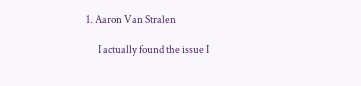1. Aaron Van Stralen

      I actually found the issue I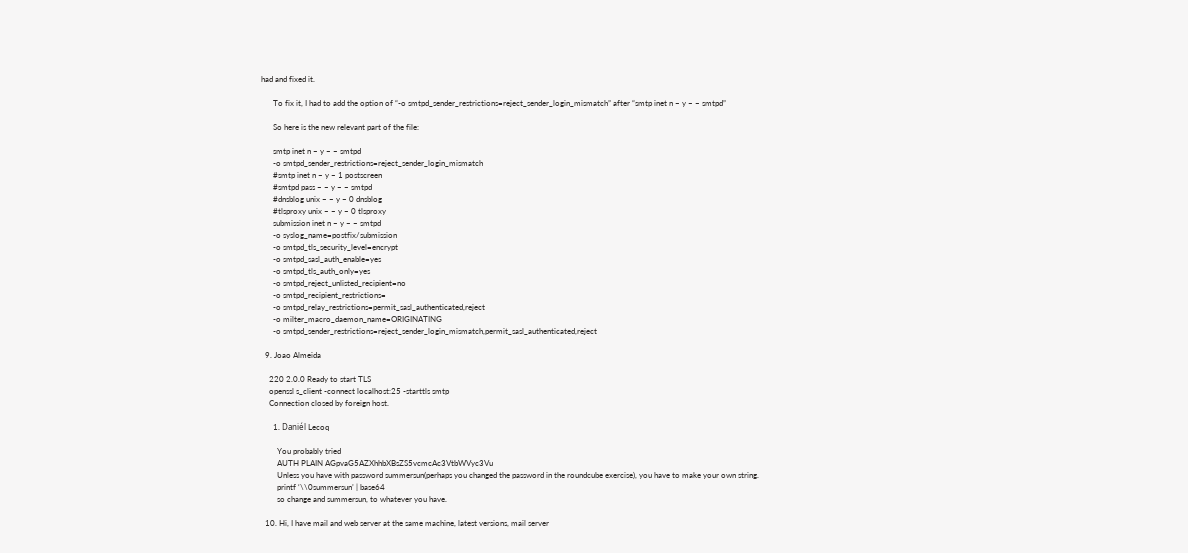had and fixed it.

      To fix it, I had to add the option of “-o smtpd_sender_restrictions=reject_sender_login_mismatch” after “smtp inet n – y – – smtpd”

      So here is the new relevant part of the file:

      smtp inet n – y – – smtpd
      -o smtpd_sender_restrictions=reject_sender_login_mismatch
      #smtp inet n – y – 1 postscreen
      #smtpd pass – – y – – smtpd
      #dnsblog unix – – y – 0 dnsblog
      #tlsproxy unix – – y – 0 tlsproxy
      submission inet n – y – – smtpd
      -o syslog_name=postfix/submission
      -o smtpd_tls_security_level=encrypt
      -o smtpd_sasl_auth_enable=yes
      -o smtpd_tls_auth_only=yes
      -o smtpd_reject_unlisted_recipient=no
      -o smtpd_recipient_restrictions=
      -o smtpd_relay_restrictions=permit_sasl_authenticated,reject
      -o milter_macro_daemon_name=ORIGINATING
      -o smtpd_sender_restrictions=reject_sender_login_mismatch,permit_sasl_authenticated,reject

  9. Joao Almeida

    220 2.0.0 Ready to start TLS
    openssl s_client -connect localhost:25 -starttls smtp
    Connection closed by foreign host.

      1. Daniél Lecoq

        You probably tried
        AUTH PLAIN AGpvaG5AZXhhbXBsZS5vcmcAc3VtbWVyc3Vu
        Unless you have with password summersun(perhaps you changed the password in the roundcube exercise), you have to make your own string.
        printf ‘\\0summersun’ | base64
        so change and summersun, to whatever you have.

  10. Hi, I have mail and web server at the same machine, latest versions, mail server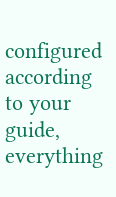configured according to your guide, everything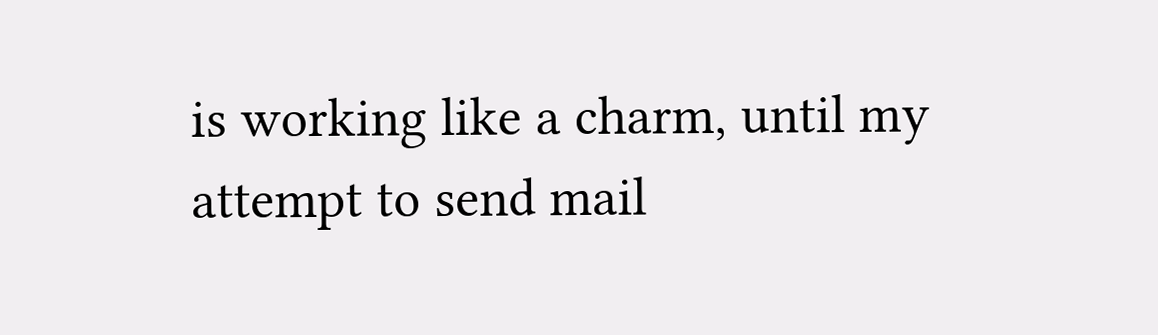is working like a charm, until my attempt to send mail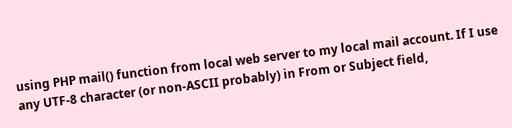using PHP mail() function from local web server to my local mail account. If I use any UTF-8 character (or non-ASCII probably) in From or Subject field,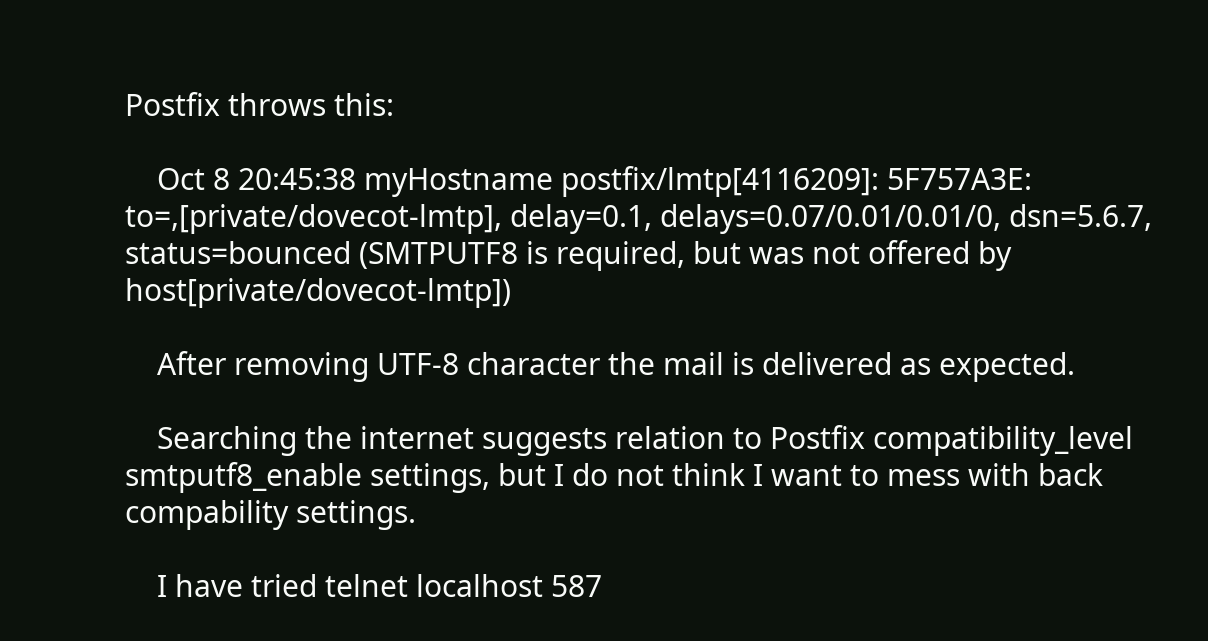Postfix throws this:

    Oct 8 20:45:38 myHostname postfix/lmtp[4116209]: 5F757A3E: to=,[private/dovecot-lmtp], delay=0.1, delays=0.07/0.01/0.01/0, dsn=5.6.7, status=bounced (SMTPUTF8 is required, but was not offered by host[private/dovecot-lmtp])

    After removing UTF-8 character the mail is delivered as expected.

    Searching the internet suggests relation to Postfix compatibility_level smtputf8_enable settings, but I do not think I want to mess with back compability settings.

    I have tried telnet localhost 587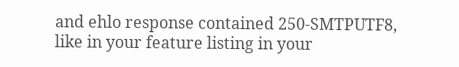and ehlo response contained 250-SMTPUTF8, like in your feature listing in your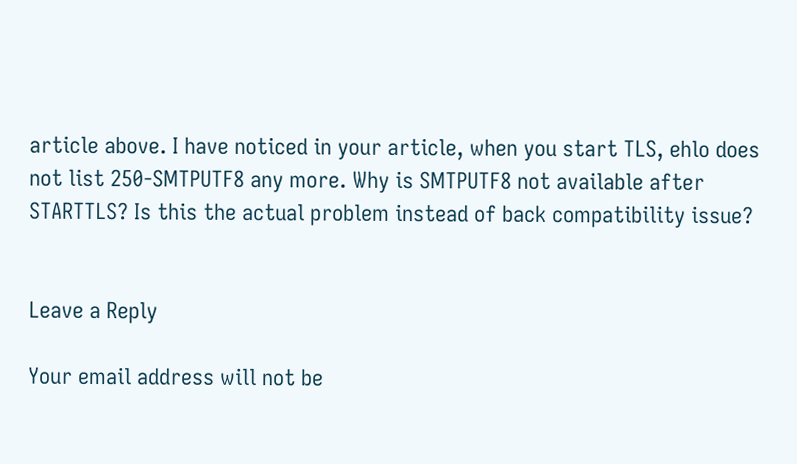article above. I have noticed in your article, when you start TLS, ehlo does not list 250-SMTPUTF8 any more. Why is SMTPUTF8 not available after STARTTLS? Is this the actual problem instead of back compatibility issue?


Leave a Reply

Your email address will not be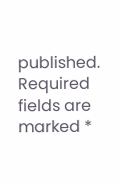published. Required fields are marked *